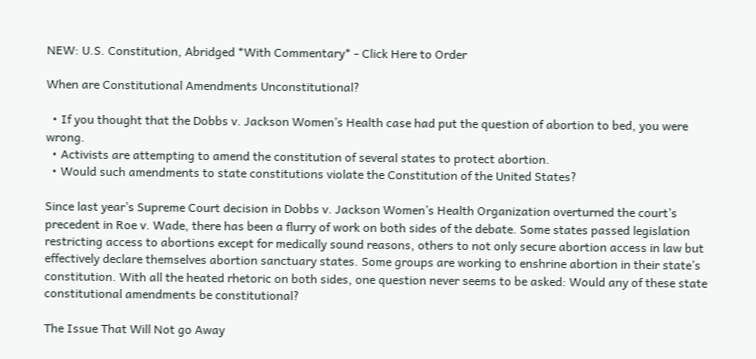NEW: U.S. Constitution, Abridged *With Commentary* - Click Here to Order

When are Constitutional Amendments Unconstitutional?

  • If you thought that the Dobbs v. Jackson Women’s Health case had put the question of abortion to bed, you were wrong.
  • Activists are attempting to amend the constitution of several states to protect abortion.
  • Would such amendments to state constitutions violate the Constitution of the United States?

Since last year’s Supreme Court decision in Dobbs v. Jackson Women’s Health Organization overturned the court’s precedent in Roe v. Wade, there has been a flurry of work on both sides of the debate. Some states passed legislation restricting access to abortions except for medically sound reasons, others to not only secure abortion access in law but effectively declare themselves abortion sanctuary states. Some groups are working to enshrine abortion in their state’s constitution. With all the heated rhetoric on both sides, one question never seems to be asked: Would any of these state constitutional amendments be constitutional?

The Issue That Will Not go Away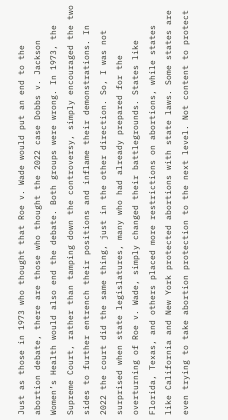Just as those in 1973 who thought that Roe v. Wade would put an end to the abortion debate, there are those who thought the 2022 case Dobbs v. Jackson Women’s Health would also end the debate. Both groups were wrong. In 1973, the Supreme Court, rather than tamping down the controversy, simply encouraged the two sides to further entrench their positions and inflame their demonstrations. In 2022 the court did the same thing, just in the other direction. So, I was not surprised when state legislatures, many who had already prepared for the overturning of Roe v. Wade, simply changed their battlegrounds. States like Florida, Texas, and others placed more restrictions on abortions, while states like California and New York protected abortions with state laws. Some states are even trying to take abortion protection to the next level. Not content to protect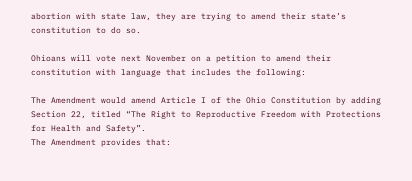abortion with state law, they are trying to amend their state’s constitution to do so.

Ohioans will vote next November on a petition to amend their constitution with language that includes the following:

The Amendment would amend Article I of the Ohio Constitution by adding Section 22, titled “The Right to Reproductive Freedom with Protections for Health and Safety”.
The Amendment provides that: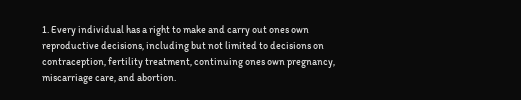1. Every individual has a right to make and carry out ones own reproductive decisions, including but not limited to decisions on contraception, fertility treatment, continuing ones own pregnancy, miscarriage care, and abortion.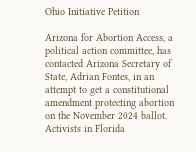Ohio Initiative Petition

Arizona for Abortion Access, a political action committee, has contacted Arizona Secretary of State, Adrian Fontes, in an attempt to get a constitutional amendment protecting abortion on the November 2024 ballot. Activists in Florida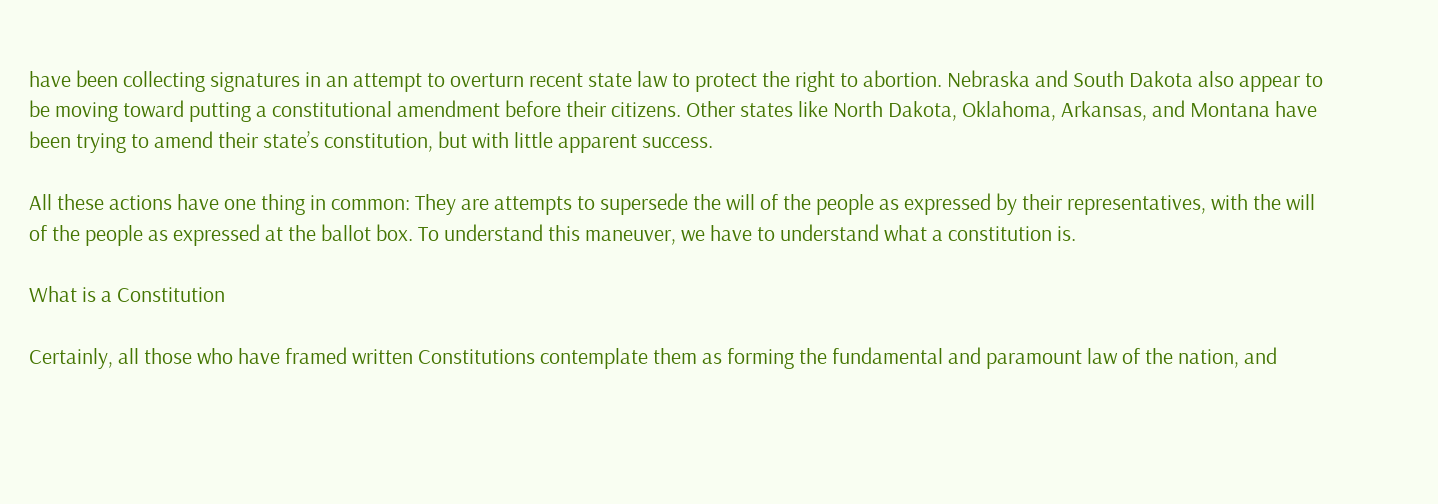have been collecting signatures in an attempt to overturn recent state law to protect the right to abortion. Nebraska and South Dakota also appear to be moving toward putting a constitutional amendment before their citizens. Other states like North Dakota, Oklahoma, Arkansas, and Montana have been trying to amend their state’s constitution, but with little apparent success.

All these actions have one thing in common: They are attempts to supersede the will of the people as expressed by their representatives, with the will of the people as expressed at the ballot box. To understand this maneuver, we have to understand what a constitution is.

What is a Constitution

Certainly, all those who have framed written Constitutions contemplate them as forming the fundamental and paramount law of the nation, and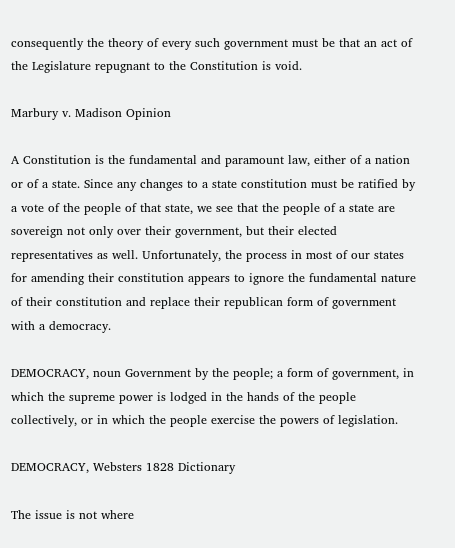consequently the theory of every such government must be that an act of the Legislature repugnant to the Constitution is void.

Marbury v. Madison Opinion

A Constitution is the fundamental and paramount law, either of a nation or of a state. Since any changes to a state constitution must be ratified by a vote of the people of that state, we see that the people of a state are sovereign not only over their government, but their elected representatives as well. Unfortunately, the process in most of our states for amending their constitution appears to ignore the fundamental nature of their constitution and replace their republican form of government with a democracy.

DEMOCRACY, noun Government by the people; a form of government, in which the supreme power is lodged in the hands of the people collectively, or in which the people exercise the powers of legislation.

DEMOCRACY, Websters 1828 Dictionary

The issue is not where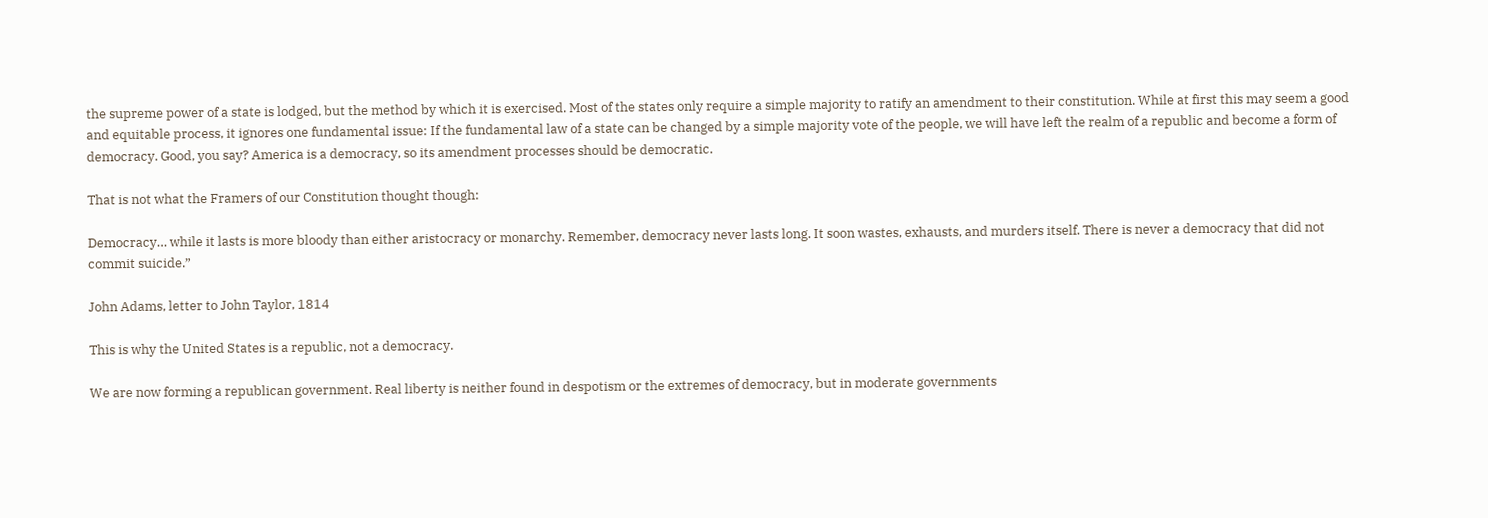the supreme power of a state is lodged, but the method by which it is exercised. Most of the states only require a simple majority to ratify an amendment to their constitution. While at first this may seem a good and equitable process, it ignores one fundamental issue: If the fundamental law of a state can be changed by a simple majority vote of the people, we will have left the realm of a republic and become a form of democracy. Good, you say? America is a democracy, so its amendment processes should be democratic.

That is not what the Framers of our Constitution thought though:

Democracy… while it lasts is more bloody than either aristocracy or monarchy. Remember, democracy never lasts long. It soon wastes, exhausts, and murders itself. There is never a democracy that did not commit suicide.”

John Adams, letter to John Taylor, 1814

This is why the United States is a republic, not a democracy.

We are now forming a republican government. Real liberty is neither found in despotism or the extremes of democracy, but in moderate governments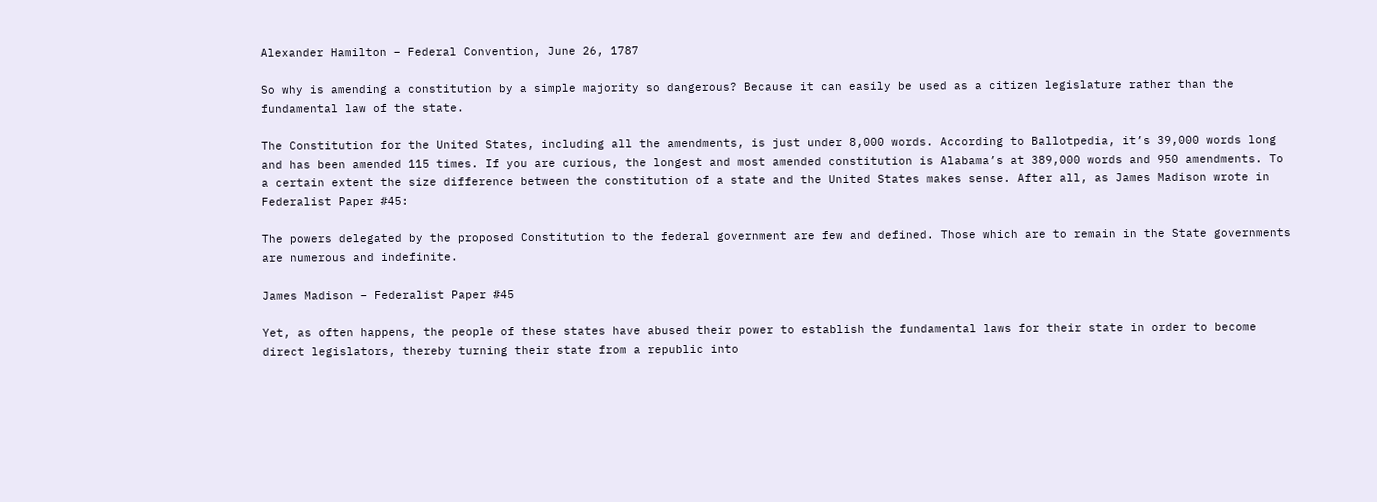Alexander Hamilton – Federal Convention, June 26, 1787

So why is amending a constitution by a simple majority so dangerous? Because it can easily be used as a citizen legislature rather than the fundamental law of the state.

The Constitution for the United States, including all the amendments, is just under 8,000 words. According to Ballotpedia, it’s 39,000 words long and has been amended 115 times. If you are curious, the longest and most amended constitution is Alabama’s at 389,000 words and 950 amendments. To a certain extent the size difference between the constitution of a state and the United States makes sense. After all, as James Madison wrote in Federalist Paper #45:

The powers delegated by the proposed Constitution to the federal government are few and defined. Those which are to remain in the State governments are numerous and indefinite.

James Madison – Federalist Paper #45

Yet, as often happens, the people of these states have abused their power to establish the fundamental laws for their state in order to become direct legislators, thereby turning their state from a republic into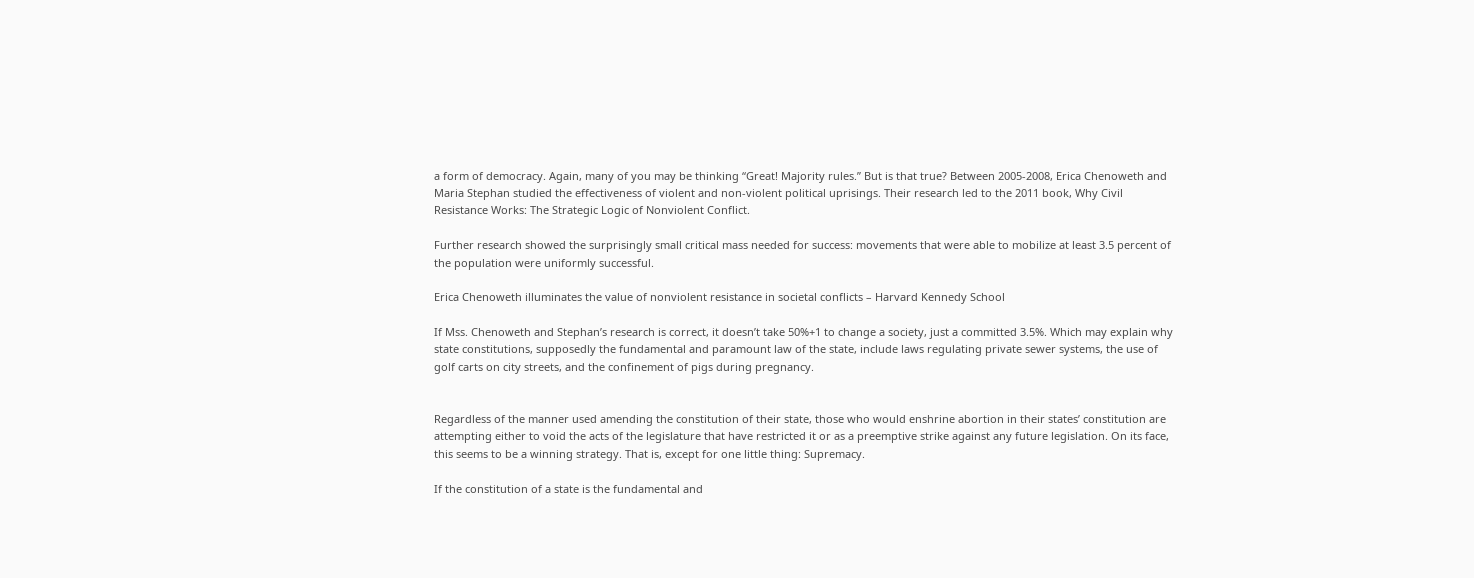a form of democracy. Again, many of you may be thinking “Great! Majority rules.” But is that true? Between 2005-2008, Erica Chenoweth and Maria Stephan studied the effectiveness of violent and non-violent political uprisings. Their research led to the 2011 book, Why Civil Resistance Works: The Strategic Logic of Nonviolent Conflict.

Further research showed the surprisingly small critical mass needed for success: movements that were able to mobilize at least 3.5 percent of the population were uniformly successful.

Erica Chenoweth illuminates the value of nonviolent resistance in societal conflicts – Harvard Kennedy School

If Mss. Chenoweth and Stephan’s research is correct, it doesn’t take 50%+1 to change a society, just a committed 3.5%. Which may explain why state constitutions, supposedly the fundamental and paramount law of the state, include laws regulating private sewer systems, the use of golf carts on city streets, and the confinement of pigs during pregnancy.


Regardless of the manner used amending the constitution of their state, those who would enshrine abortion in their states’ constitution are attempting either to void the acts of the legislature that have restricted it or as a preemptive strike against any future legislation. On its face, this seems to be a winning strategy. That is, except for one little thing: Supremacy.

If the constitution of a state is the fundamental and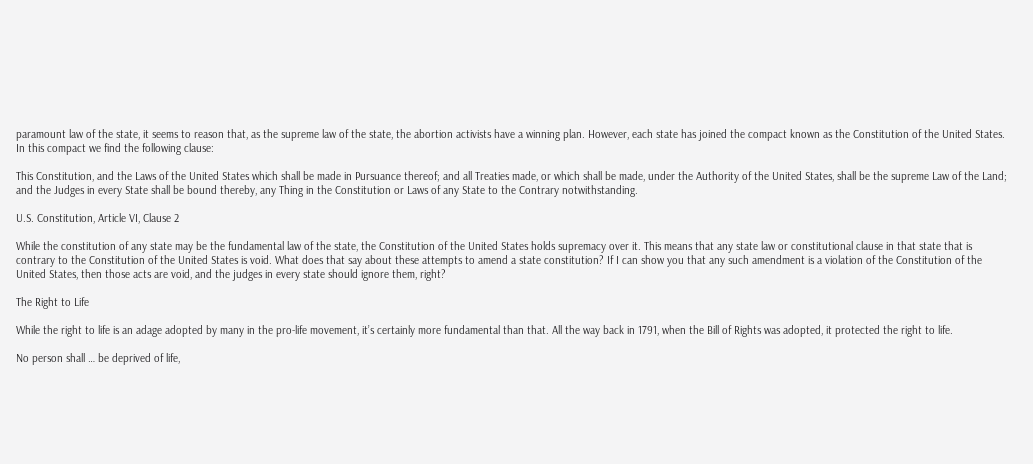paramount law of the state, it seems to reason that, as the supreme law of the state, the abortion activists have a winning plan. However, each state has joined the compact known as the Constitution of the United States. In this compact we find the following clause:

This Constitution, and the Laws of the United States which shall be made in Pursuance thereof; and all Treaties made, or which shall be made, under the Authority of the United States, shall be the supreme Law of the Land; and the Judges in every State shall be bound thereby, any Thing in the Constitution or Laws of any State to the Contrary notwithstanding.

U.S. Constitution, Article VI, Clause 2

While the constitution of any state may be the fundamental law of the state, the Constitution of the United States holds supremacy over it. This means that any state law or constitutional clause in that state that is contrary to the Constitution of the United States is void. What does that say about these attempts to amend a state constitution? If I can show you that any such amendment is a violation of the Constitution of the United States, then those acts are void, and the judges in every state should ignore them, right?

The Right to Life

While the right to life is an adage adopted by many in the pro-life movement, it’s certainly more fundamental than that. All the way back in 1791, when the Bill of Rights was adopted, it protected the right to life.

No person shall … be deprived of life,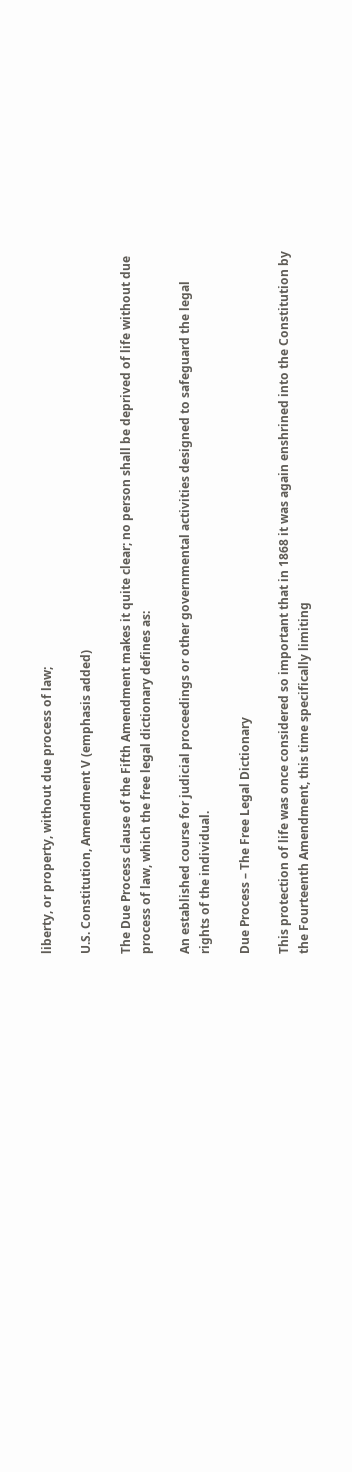liberty, or property, without due process of law;

U.S. Constitution, Amendment V (emphasis added)

The Due Process clause of the Fifth Amendment makes it quite clear; no person shall be deprived of life without due process of law, which the free legal dictionary defines as:

An established course for judicial proceedings or other governmental activities designed to safeguard the legal rights of the individual.

Due Process – The Free Legal Dictionary

This protection of life was once considered so important that in 1868 it was again enshrined into the Constitution by the Fourteenth Amendment, this time specifically limiting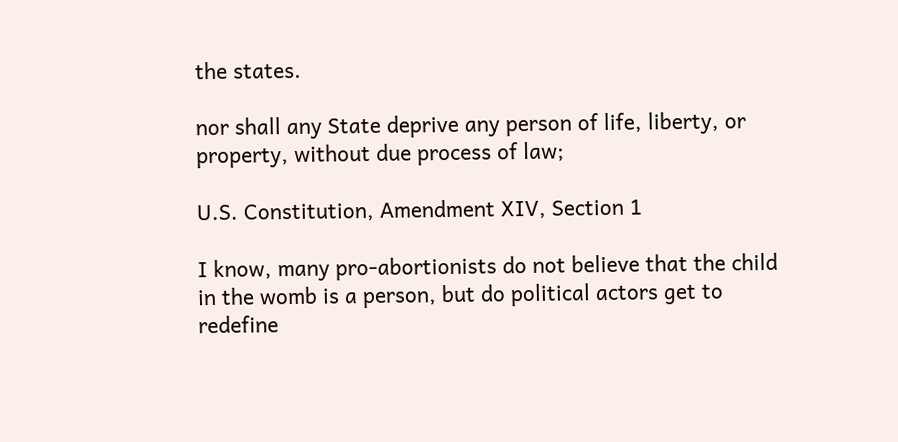the states.

nor shall any State deprive any person of life, liberty, or property, without due process of law;

U.S. Constitution, Amendment XIV, Section 1

I know, many pro-abortionists do not believe that the child in the womb is a person, but do political actors get to redefine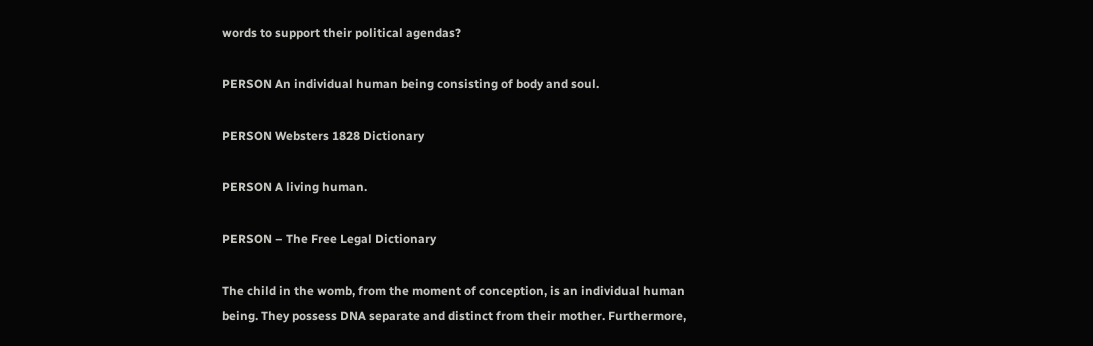words to support their political agendas?

PERSON An individual human being consisting of body and soul.

PERSON Websters 1828 Dictionary

PERSON A living human.

PERSON – The Free Legal Dictionary

The child in the womb, from the moment of conception, is an individual human being. They possess DNA separate and distinct from their mother. Furthermore,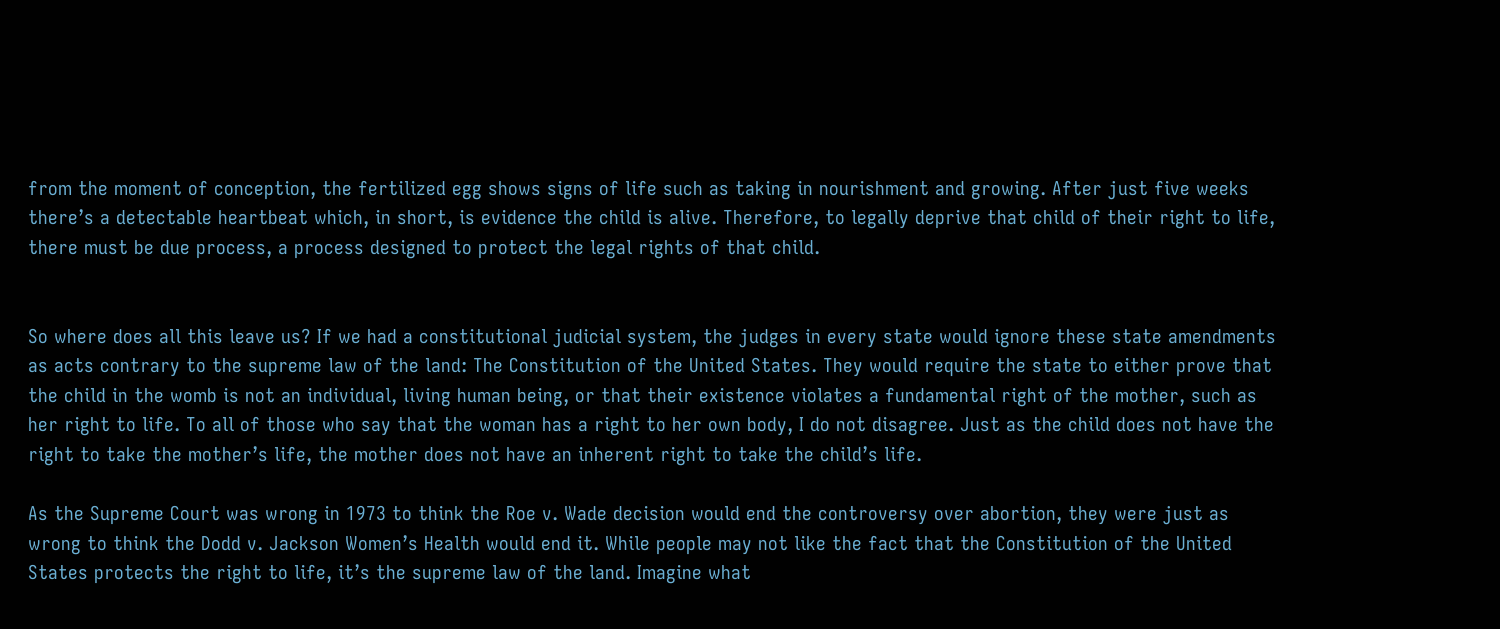from the moment of conception, the fertilized egg shows signs of life such as taking in nourishment and growing. After just five weeks there’s a detectable heartbeat which, in short, is evidence the child is alive. Therefore, to legally deprive that child of their right to life, there must be due process, a process designed to protect the legal rights of that child.


So where does all this leave us? If we had a constitutional judicial system, the judges in every state would ignore these state amendments as acts contrary to the supreme law of the land: The Constitution of the United States. They would require the state to either prove that the child in the womb is not an individual, living human being, or that their existence violates a fundamental right of the mother, such as her right to life. To all of those who say that the woman has a right to her own body, I do not disagree. Just as the child does not have the right to take the mother’s life, the mother does not have an inherent right to take the child’s life.

As the Supreme Court was wrong in 1973 to think the Roe v. Wade decision would end the controversy over abortion, they were just as wrong to think the Dodd v. Jackson Women’s Health would end it. While people may not like the fact that the Constitution of the United States protects the right to life, it’s the supreme law of the land. Imagine what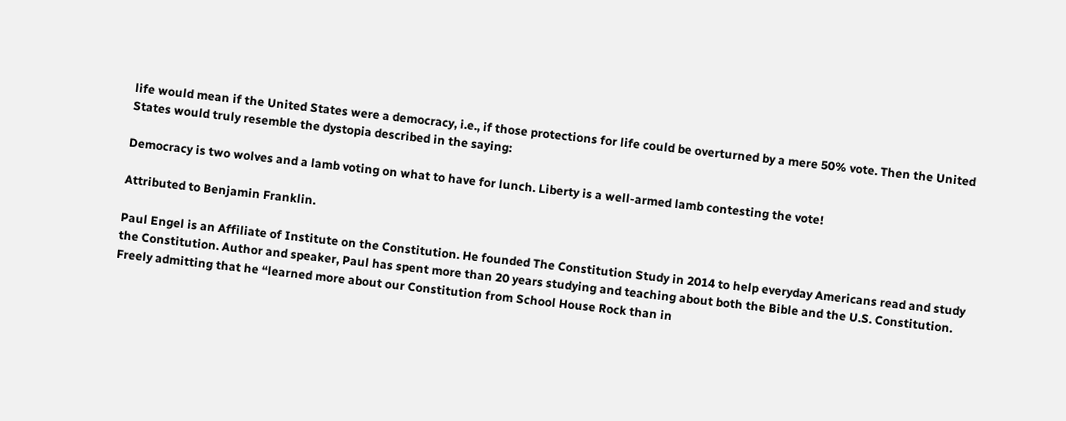life would mean if the United States were a democracy, i.e., if those protections for life could be overturned by a mere 50% vote. Then the United States would truly resemble the dystopia described in the saying:

Democracy is two wolves and a lamb voting on what to have for lunch. Liberty is a well-armed lamb contesting the vote!

Attributed to Benjamin Franklin.

Paul Engel is an Affiliate of Institute on the Constitution. He founded The Constitution Study in 2014 to help everyday Americans read and study the Constitution. Author and speaker, Paul has spent more than 20 years studying and teaching about both the Bible and the U.S. Constitution. Freely admitting that he “learned more about our Constitution from School House Rock than in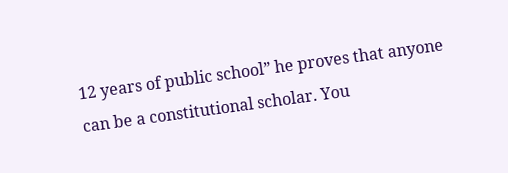12 years of public school” he proves that anyone can be a constitutional scholar. You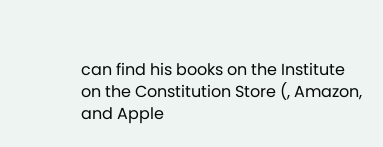can find his books on the Institute on the Constitution Store (, Amazon, and Apple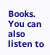Books. You can also listen to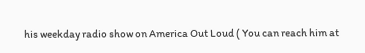his weekday radio show on America Out Loud ( You can reach him at